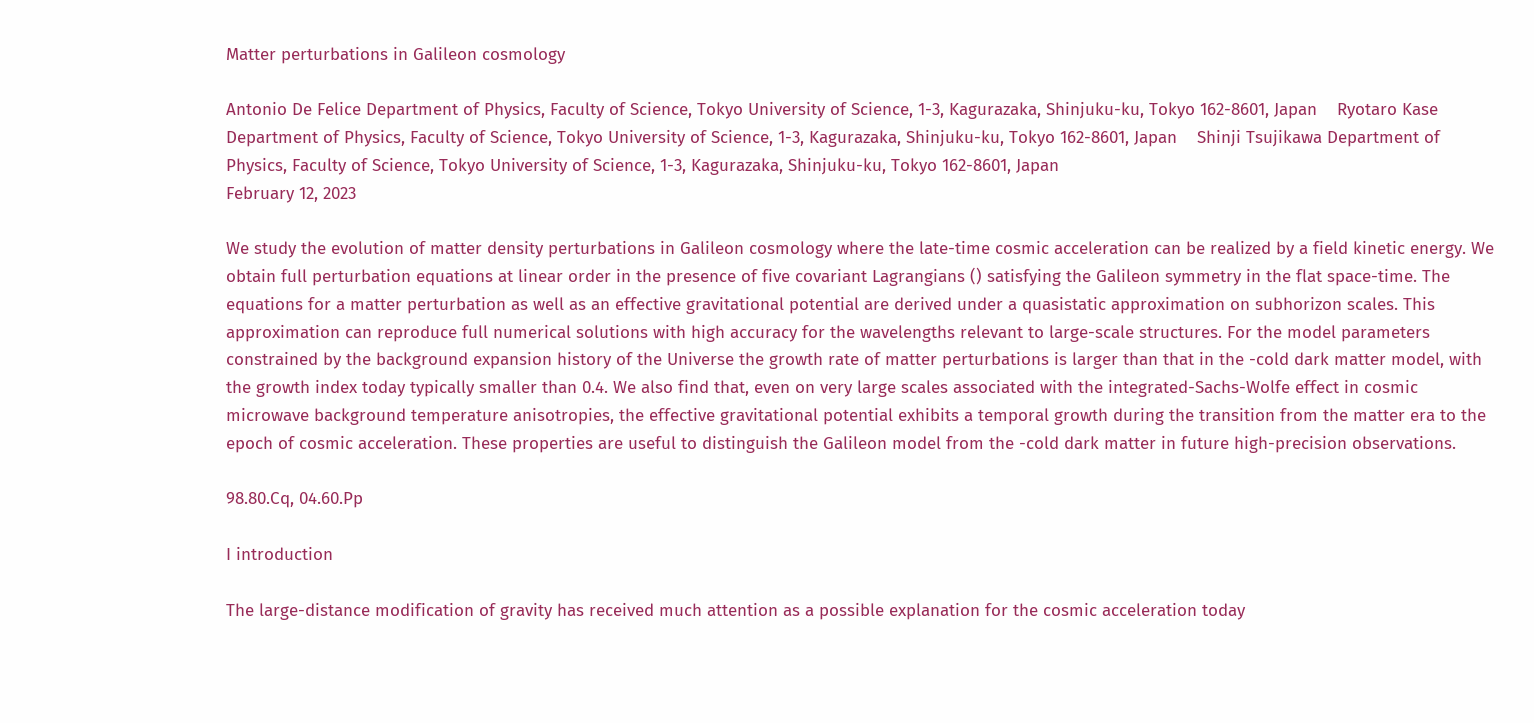Matter perturbations in Galileon cosmology

Antonio De Felice Department of Physics, Faculty of Science, Tokyo University of Science, 1-3, Kagurazaka, Shinjuku-ku, Tokyo 162-8601, Japan    Ryotaro Kase Department of Physics, Faculty of Science, Tokyo University of Science, 1-3, Kagurazaka, Shinjuku-ku, Tokyo 162-8601, Japan    Shinji Tsujikawa Department of Physics, Faculty of Science, Tokyo University of Science, 1-3, Kagurazaka, Shinjuku-ku, Tokyo 162-8601, Japan
February 12, 2023

We study the evolution of matter density perturbations in Galileon cosmology where the late-time cosmic acceleration can be realized by a field kinetic energy. We obtain full perturbation equations at linear order in the presence of five covariant Lagrangians () satisfying the Galileon symmetry in the flat space-time. The equations for a matter perturbation as well as an effective gravitational potential are derived under a quasistatic approximation on subhorizon scales. This approximation can reproduce full numerical solutions with high accuracy for the wavelengths relevant to large-scale structures. For the model parameters constrained by the background expansion history of the Universe the growth rate of matter perturbations is larger than that in the -cold dark matter model, with the growth index today typically smaller than 0.4. We also find that, even on very large scales associated with the integrated-Sachs-Wolfe effect in cosmic microwave background temperature anisotropies, the effective gravitational potential exhibits a temporal growth during the transition from the matter era to the epoch of cosmic acceleration. These properties are useful to distinguish the Galileon model from the -cold dark matter in future high-precision observations.

98.80.Cq, 04.60.Pp

I introduction

The large-distance modification of gravity has received much attention as a possible explanation for the cosmic acceleration today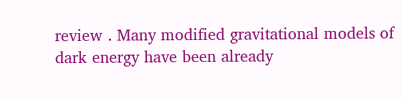review . Many modified gravitational models of dark energy have been already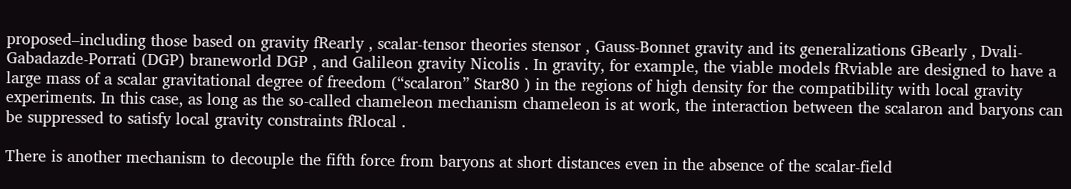proposed–including those based on gravity fRearly , scalar-tensor theories stensor , Gauss-Bonnet gravity and its generalizations GBearly , Dvali-Gabadazde-Porrati (DGP) braneworld DGP , and Galileon gravity Nicolis . In gravity, for example, the viable models fRviable are designed to have a large mass of a scalar gravitational degree of freedom (“scalaron” Star80 ) in the regions of high density for the compatibility with local gravity experiments. In this case, as long as the so-called chameleon mechanism chameleon is at work, the interaction between the scalaron and baryons can be suppressed to satisfy local gravity constraints fRlocal .

There is another mechanism to decouple the fifth force from baryons at short distances even in the absence of the scalar-field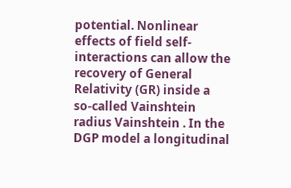potential. Nonlinear effects of field self-interactions can allow the recovery of General Relativity (GR) inside a so-called Vainshtein radius Vainshtein . In the DGP model a longitudinal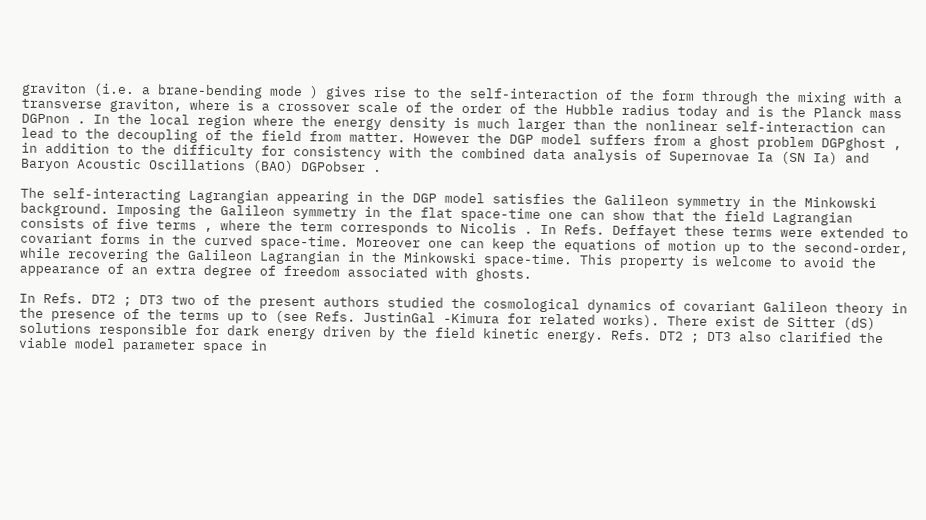graviton (i.e. a brane-bending mode ) gives rise to the self-interaction of the form through the mixing with a transverse graviton, where is a crossover scale of the order of the Hubble radius today and is the Planck mass DGPnon . In the local region where the energy density is much larger than the nonlinear self-interaction can lead to the decoupling of the field from matter. However the DGP model suffers from a ghost problem DGPghost , in addition to the difficulty for consistency with the combined data analysis of Supernovae Ia (SN Ia) and Baryon Acoustic Oscillations (BAO) DGPobser .

The self-interacting Lagrangian appearing in the DGP model satisfies the Galileon symmetry in the Minkowski background. Imposing the Galileon symmetry in the flat space-time one can show that the field Lagrangian consists of five terms , where the term corresponds to Nicolis . In Refs. Deffayet these terms were extended to covariant forms in the curved space-time. Moreover one can keep the equations of motion up to the second-order, while recovering the Galileon Lagrangian in the Minkowski space-time. This property is welcome to avoid the appearance of an extra degree of freedom associated with ghosts.

In Refs. DT2 ; DT3 two of the present authors studied the cosmological dynamics of covariant Galileon theory in the presence of the terms up to (see Refs. JustinGal -Kimura for related works). There exist de Sitter (dS) solutions responsible for dark energy driven by the field kinetic energy. Refs. DT2 ; DT3 also clarified the viable model parameter space in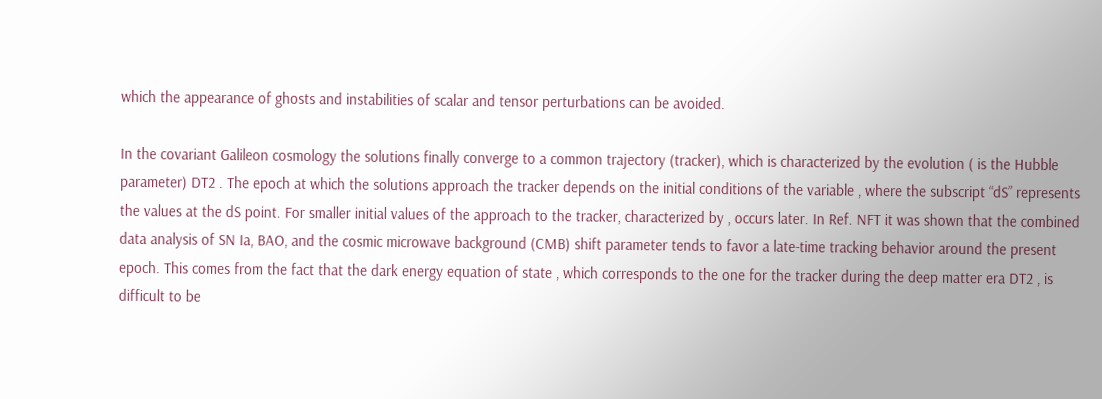which the appearance of ghosts and instabilities of scalar and tensor perturbations can be avoided.

In the covariant Galileon cosmology the solutions finally converge to a common trajectory (tracker), which is characterized by the evolution ( is the Hubble parameter) DT2 . The epoch at which the solutions approach the tracker depends on the initial conditions of the variable , where the subscript “dS” represents the values at the dS point. For smaller initial values of the approach to the tracker, characterized by , occurs later. In Ref. NFT it was shown that the combined data analysis of SN Ia, BAO, and the cosmic microwave background (CMB) shift parameter tends to favor a late-time tracking behavior around the present epoch. This comes from the fact that the dark energy equation of state , which corresponds to the one for the tracker during the deep matter era DT2 , is difficult to be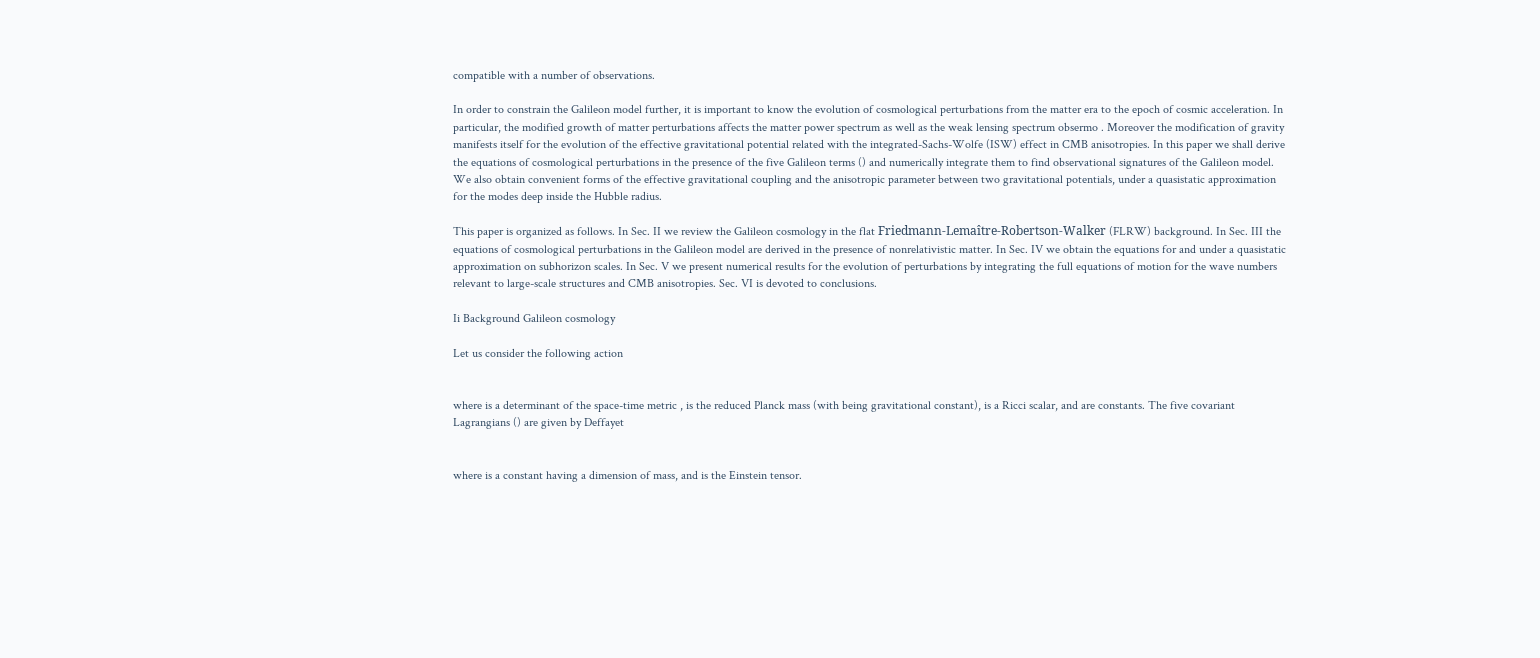compatible with a number of observations.

In order to constrain the Galileon model further, it is important to know the evolution of cosmological perturbations from the matter era to the epoch of cosmic acceleration. In particular, the modified growth of matter perturbations affects the matter power spectrum as well as the weak lensing spectrum obsermo . Moreover the modification of gravity manifests itself for the evolution of the effective gravitational potential related with the integrated-Sachs-Wolfe (ISW) effect in CMB anisotropies. In this paper we shall derive the equations of cosmological perturbations in the presence of the five Galileon terms () and numerically integrate them to find observational signatures of the Galileon model. We also obtain convenient forms of the effective gravitational coupling and the anisotropic parameter between two gravitational potentials, under a quasistatic approximation for the modes deep inside the Hubble radius.

This paper is organized as follows. In Sec. II we review the Galileon cosmology in the flat Friedmann-Lemaître-Robertson-Walker (FLRW) background. In Sec. III the equations of cosmological perturbations in the Galileon model are derived in the presence of nonrelativistic matter. In Sec. IV we obtain the equations for and under a quasistatic approximation on subhorizon scales. In Sec. V we present numerical results for the evolution of perturbations by integrating the full equations of motion for the wave numbers relevant to large-scale structures and CMB anisotropies. Sec. VI is devoted to conclusions.

Ii Background Galileon cosmology

Let us consider the following action


where is a determinant of the space-time metric , is the reduced Planck mass (with being gravitational constant), is a Ricci scalar, and are constants. The five covariant Lagrangians () are given by Deffayet


where is a constant having a dimension of mass, and is the Einstein tensor.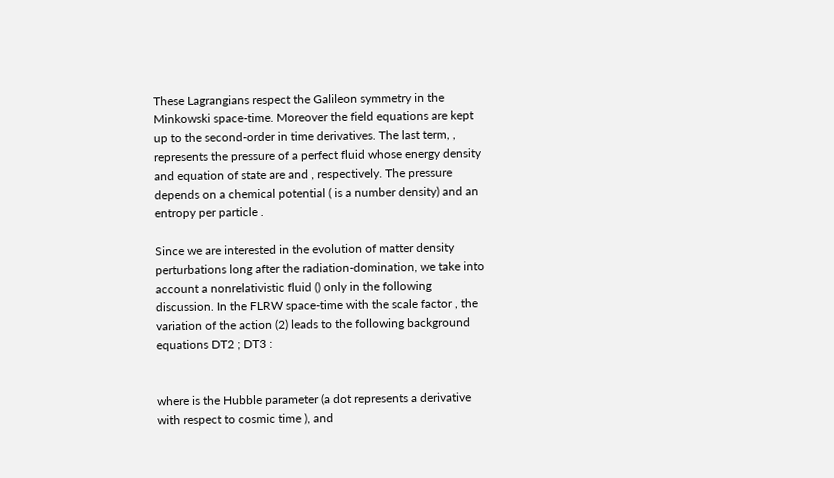These Lagrangians respect the Galileon symmetry in the Minkowski space-time. Moreover the field equations are kept up to the second-order in time derivatives. The last term, , represents the pressure of a perfect fluid whose energy density and equation of state are and , respectively. The pressure depends on a chemical potential ( is a number density) and an entropy per particle .

Since we are interested in the evolution of matter density perturbations long after the radiation-domination, we take into account a nonrelativistic fluid () only in the following discussion. In the FLRW space-time with the scale factor , the variation of the action (2) leads to the following background equations DT2 ; DT3 :


where is the Hubble parameter (a dot represents a derivative with respect to cosmic time ), and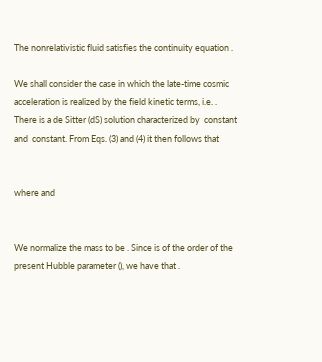The nonrelativistic fluid satisfies the continuity equation .

We shall consider the case in which the late-time cosmic acceleration is realized by the field kinetic terms, i.e. . There is a de Sitter (dS) solution characterized by  constant and  constant. From Eqs. (3) and (4) it then follows that


where and


We normalize the mass to be . Since is of the order of the present Hubble parameter (), we have that .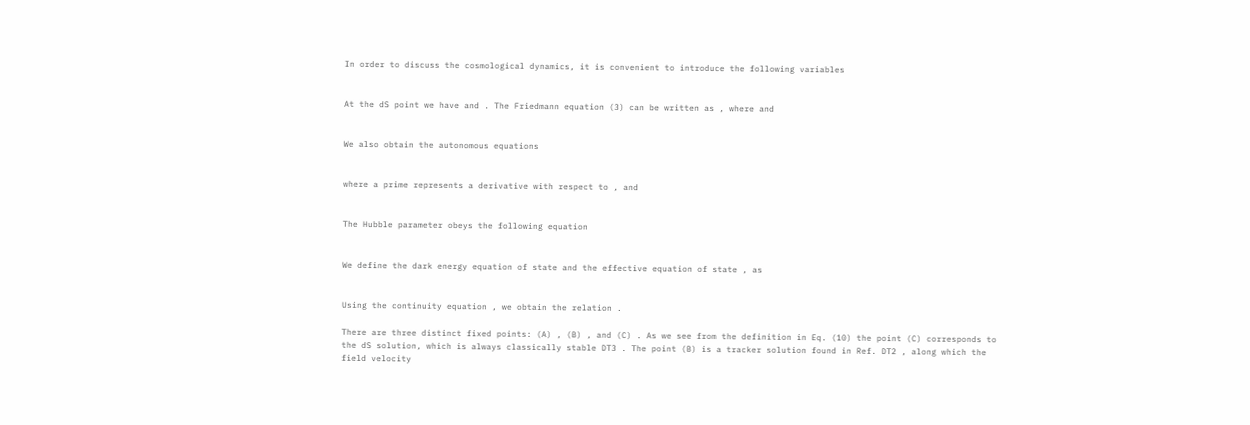In order to discuss the cosmological dynamics, it is convenient to introduce the following variables


At the dS point we have and . The Friedmann equation (3) can be written as , where and


We also obtain the autonomous equations


where a prime represents a derivative with respect to , and


The Hubble parameter obeys the following equation


We define the dark energy equation of state and the effective equation of state , as


Using the continuity equation , we obtain the relation .

There are three distinct fixed points: (A) , (B) , and (C) . As we see from the definition in Eq. (10) the point (C) corresponds to the dS solution, which is always classically stable DT3 . The point (B) is a tracker solution found in Ref. DT2 , along which the field velocity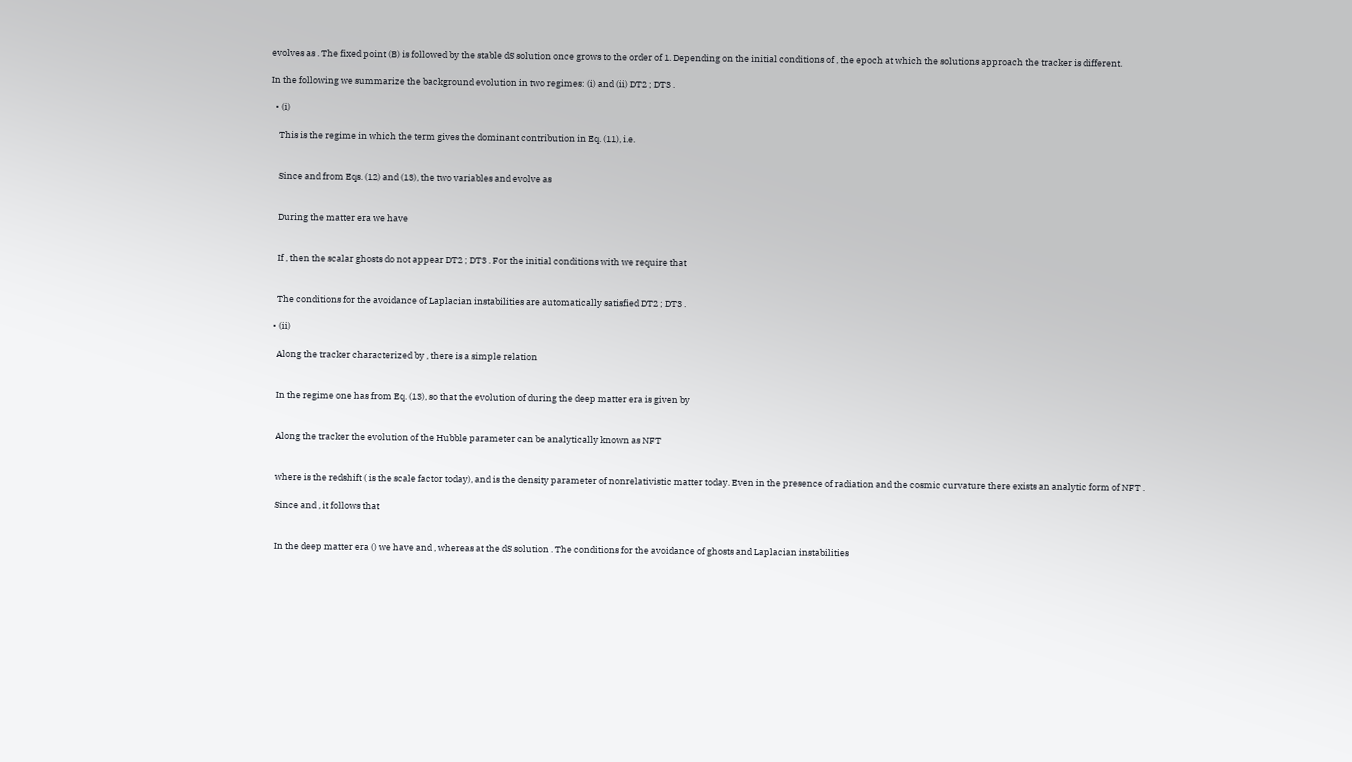evolves as . The fixed point (B) is followed by the stable dS solution once grows to the order of 1. Depending on the initial conditions of , the epoch at which the solutions approach the tracker is different.

In the following we summarize the background evolution in two regimes: (i) and (ii) DT2 ; DT3 .

  • (i)

    This is the regime in which the term gives the dominant contribution in Eq. (11), i.e.


    Since and from Eqs. (12) and (13), the two variables and evolve as


    During the matter era we have


    If , then the scalar ghosts do not appear DT2 ; DT3 . For the initial conditions with we require that


    The conditions for the avoidance of Laplacian instabilities are automatically satisfied DT2 ; DT3 .

  • (ii)

    Along the tracker characterized by , there is a simple relation


    In the regime one has from Eq. (13), so that the evolution of during the deep matter era is given by


    Along the tracker the evolution of the Hubble parameter can be analytically known as NFT


    where is the redshift ( is the scale factor today), and is the density parameter of nonrelativistic matter today. Even in the presence of radiation and the cosmic curvature there exists an analytic form of NFT .

    Since and , it follows that


    In the deep matter era () we have and , whereas at the dS solution . The conditions for the avoidance of ghosts and Laplacian instabilities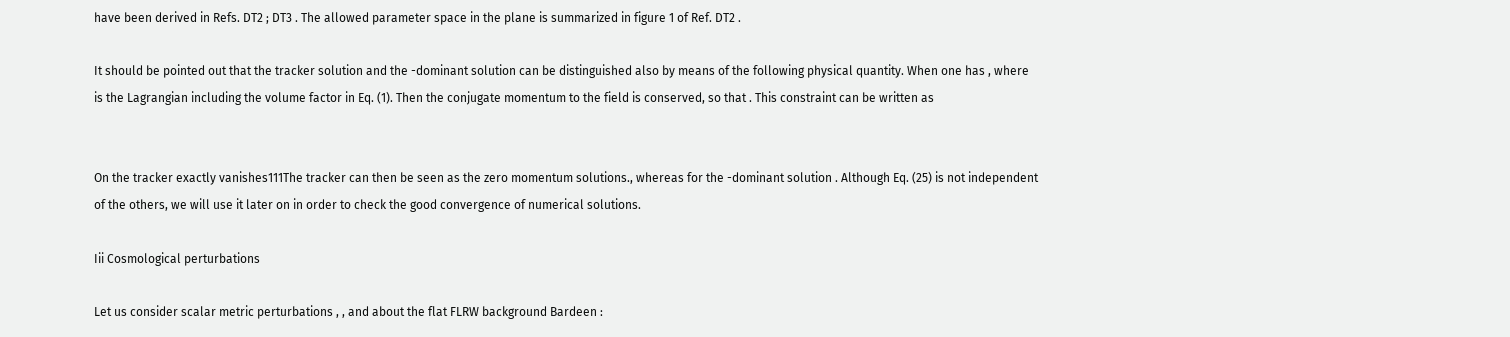have been derived in Refs. DT2 ; DT3 . The allowed parameter space in the plane is summarized in figure 1 of Ref. DT2 .

It should be pointed out that the tracker solution and the -dominant solution can be distinguished also by means of the following physical quantity. When one has , where is the Lagrangian including the volume factor in Eq. (1). Then the conjugate momentum to the field is conserved, so that . This constraint can be written as


On the tracker exactly vanishes111The tracker can then be seen as the zero momentum solutions., whereas for the -dominant solution . Although Eq. (25) is not independent of the others, we will use it later on in order to check the good convergence of numerical solutions.

Iii Cosmological perturbations

Let us consider scalar metric perturbations , , and about the flat FLRW background Bardeen :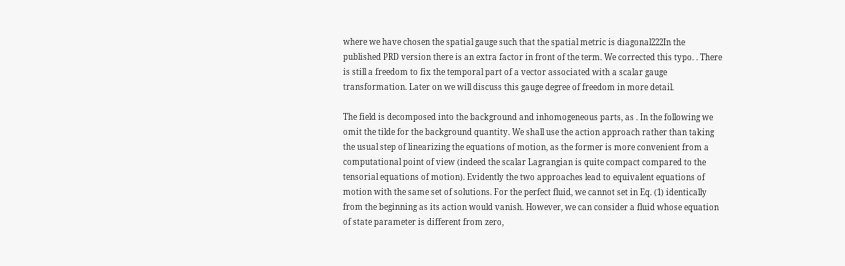where we have chosen the spatial gauge such that the spatial metric is diagonal222In the published PRD version there is an extra factor in front of the term. We corrected this typo. . There is still a freedom to fix the temporal part of a vector associated with a scalar gauge transformation. Later on we will discuss this gauge degree of freedom in more detail.

The field is decomposed into the background and inhomogeneous parts, as . In the following we omit the tilde for the background quantity. We shall use the action approach rather than taking the usual step of linearizing the equations of motion, as the former is more convenient from a computational point of view (indeed the scalar Lagrangian is quite compact compared to the tensorial equations of motion). Evidently the two approaches lead to equivalent equations of motion with the same set of solutions. For the perfect fluid, we cannot set in Eq. (1) identically from the beginning as its action would vanish. However, we can consider a fluid whose equation of state parameter is different from zero,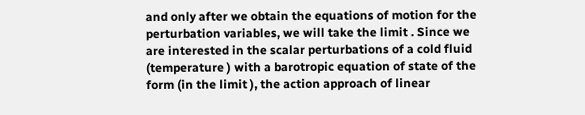and only after we obtain the equations of motion for the perturbation variables, we will take the limit . Since we are interested in the scalar perturbations of a cold fluid (temperature ) with a barotropic equation of state of the form (in the limit ), the action approach of linear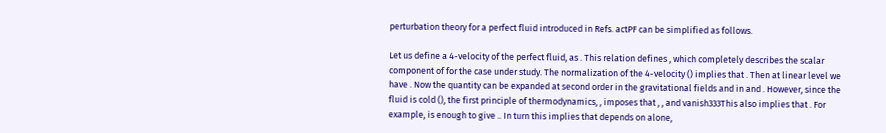perturbation theory for a perfect fluid introduced in Refs. actPF can be simplified as follows.

Let us define a 4-velocity of the perfect fluid, as . This relation defines , which completely describes the scalar component of for the case under study. The normalization of the 4-velocity () implies that . Then at linear level we have . Now the quantity can be expanded at second order in the gravitational fields and in and . However, since the fluid is cold (), the first principle of thermodynamics, , imposes that , , and vanish333This also implies that . For example, is enough to give .. In turn this implies that depends on alone,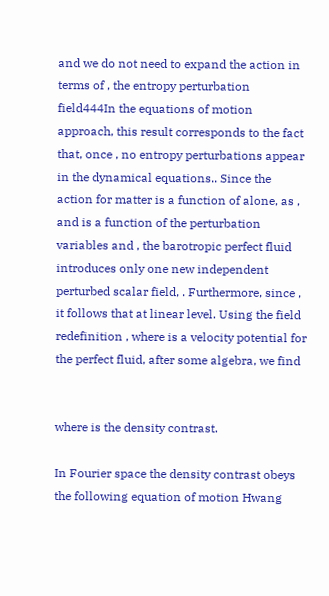and we do not need to expand the action in terms of , the entropy perturbation field444In the equations of motion approach, this result corresponds to the fact that, once , no entropy perturbations appear in the dynamical equations.. Since the action for matter is a function of alone, as , and is a function of the perturbation variables and , the barotropic perfect fluid introduces only one new independent perturbed scalar field, . Furthermore, since , it follows that at linear level. Using the field redefinition , where is a velocity potential for the perfect fluid, after some algebra, we find


where is the density contrast.

In Fourier space the density contrast obeys the following equation of motion Hwang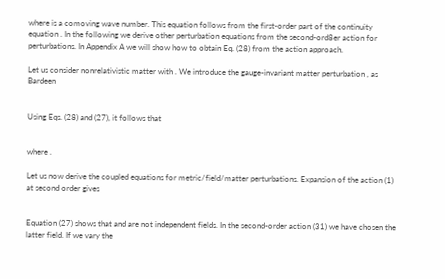where is a comoving wave number. This equation follows from the first-order part of the continuity equation . In the following we derive other perturbation equations from the second-ord8er action for perturbations. In Appendix A we will show how to obtain Eq. (28) from the action approach.

Let us consider nonrelativistic matter with . We introduce the gauge-invariant matter perturbation , as Bardeen


Using Eqs. (28) and (27), it follows that


where .

Let us now derive the coupled equations for metric/field/matter perturbations. Expansion of the action (1) at second order gives


Equation (27) shows that and are not independent fields. In the second-order action (31) we have chosen the latter field. If we vary the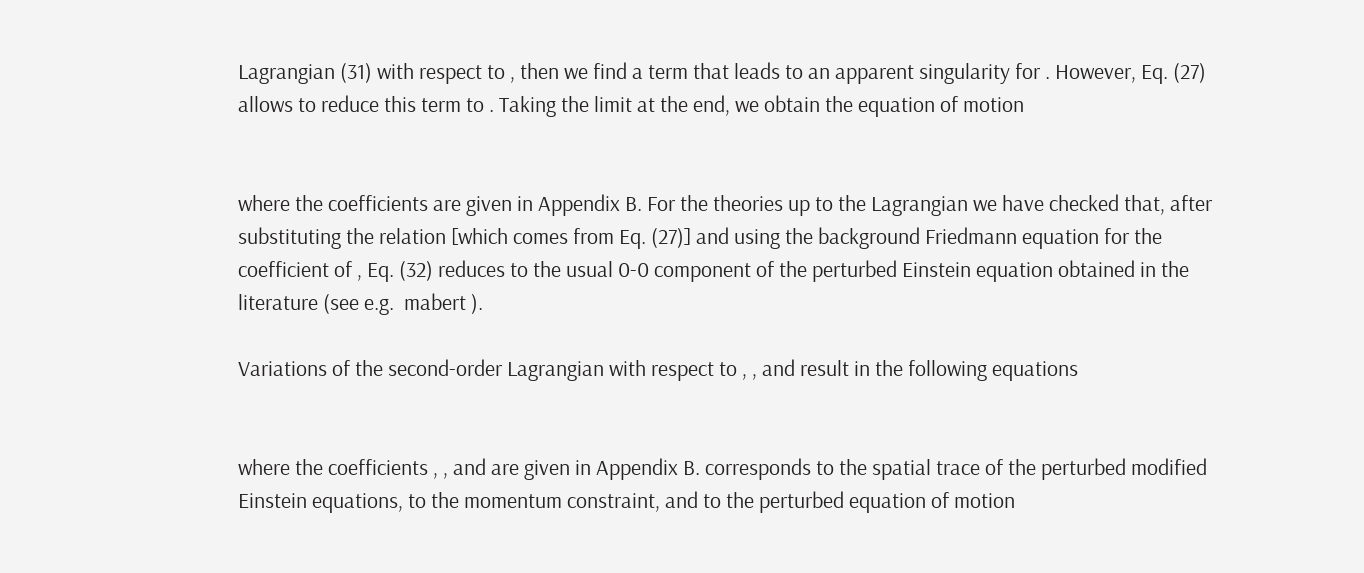Lagrangian (31) with respect to , then we find a term that leads to an apparent singularity for . However, Eq. (27) allows to reduce this term to . Taking the limit at the end, we obtain the equation of motion


where the coefficients are given in Appendix B. For the theories up to the Lagrangian we have checked that, after substituting the relation [which comes from Eq. (27)] and using the background Friedmann equation for the coefficient of , Eq. (32) reduces to the usual 0-0 component of the perturbed Einstein equation obtained in the literature (see e.g.  mabert ).

Variations of the second-order Lagrangian with respect to , , and result in the following equations


where the coefficients , , and are given in Appendix B. corresponds to the spatial trace of the perturbed modified Einstein equations, to the momentum constraint, and to the perturbed equation of motion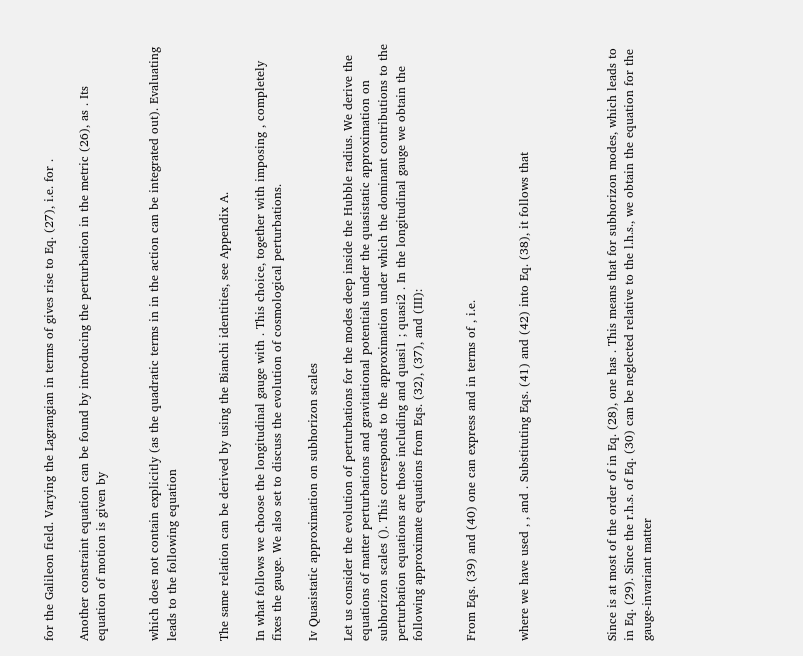for the Galileon field. Varying the Lagrangian in terms of gives rise to Eq. (27), i.e. for .

Another constraint equation can be found by introducing the perturbation in the metric (26), as . Its equation of motion is given by


which does not contain explicitly (as the quadratic terms in in the action can be integrated out). Evaluating leads to the following equation


The same relation can be derived by using the Bianchi identities, see Appendix A.

In what follows we choose the longitudinal gauge with . This choice, together with imposing , completely fixes the gauge. We also set to discuss the evolution of cosmological perturbations.

Iv Quasistatic approximation on subhorizon scales

Let us consider the evolution of perturbations for the modes deep inside the Hubble radius. We derive the equations of matter perturbations and gravitational potentials under the quasistatic approximation on subhorizon scales (). This corresponds to the approximation under which the dominant contributions to the perturbation equations are those including and quasi1 ; quasi2 . In the longitudinal gauge we obtain the following approximate equations from Eqs. (32), (37), and (III):


From Eqs. (39) and (40) one can express and in terms of , i.e.


where we have used , , and . Substituting Eqs. (41) and (42) into Eq. (38), it follows that




Since is at most of the order of in Eq. (28), one has . This means that for subhorizon modes, which leads to in Eq. (29). Since the r.h.s. of Eq. (30) can be neglected relative to the l.h.s., we obtain the equation for the gauge-invariant matter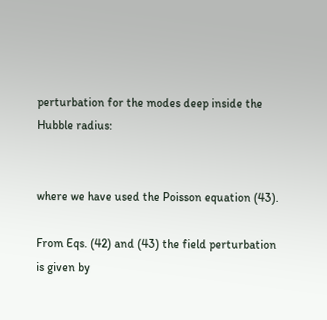perturbation for the modes deep inside the Hubble radius:


where we have used the Poisson equation (43).

From Eqs. (42) and (43) the field perturbation is given by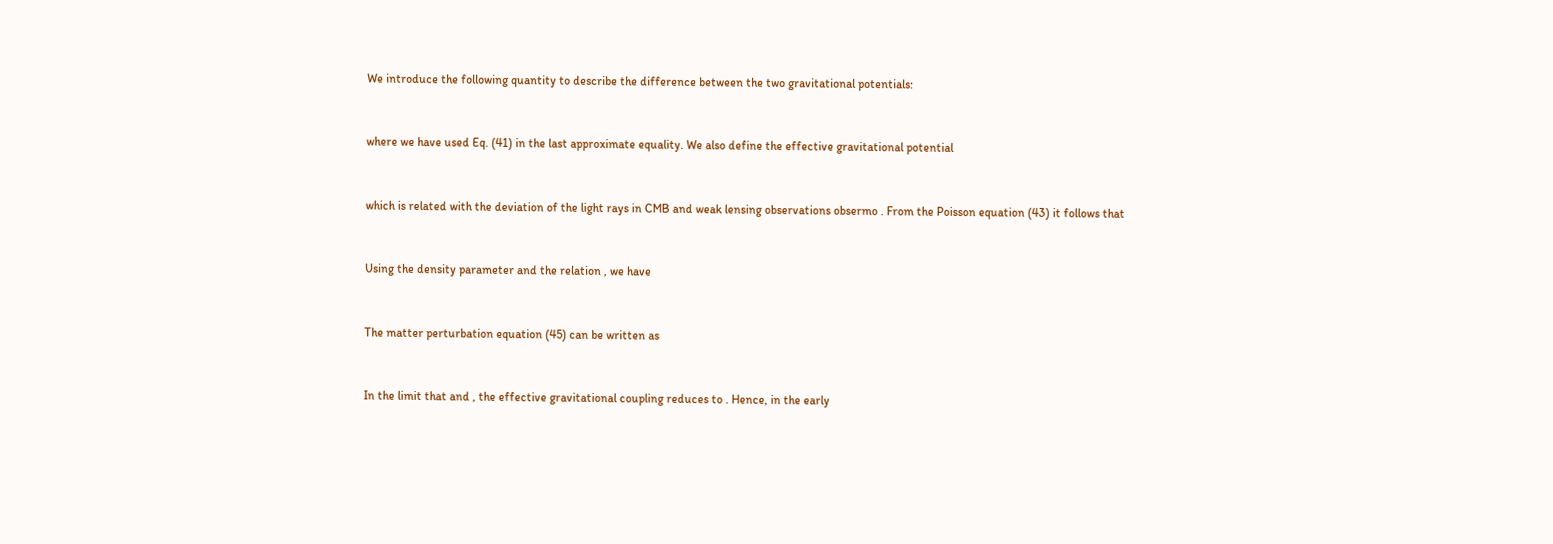We introduce the following quantity to describe the difference between the two gravitational potentials:


where we have used Eq. (41) in the last approximate equality. We also define the effective gravitational potential


which is related with the deviation of the light rays in CMB and weak lensing observations obsermo . From the Poisson equation (43) it follows that


Using the density parameter and the relation , we have


The matter perturbation equation (45) can be written as


In the limit that and , the effective gravitational coupling reduces to . Hence, in the early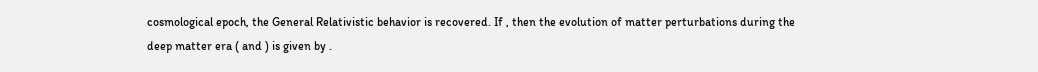cosmological epoch, the General Relativistic behavior is recovered. If , then the evolution of matter perturbations during the deep matter era ( and ) is given by .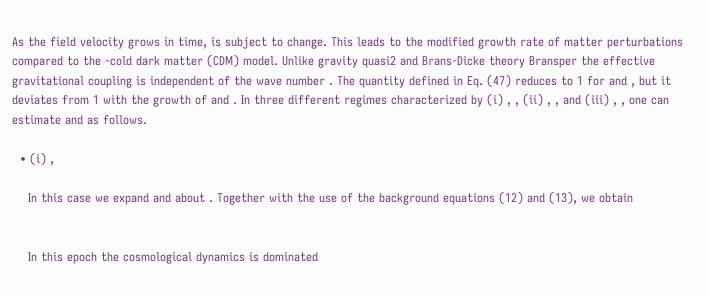As the field velocity grows in time, is subject to change. This leads to the modified growth rate of matter perturbations compared to the -cold dark matter (CDM) model. Unlike gravity quasi2 and Brans-Dicke theory Bransper the effective gravitational coupling is independent of the wave number . The quantity defined in Eq. (47) reduces to 1 for and , but it deviates from 1 with the growth of and . In three different regimes characterized by (i) , , (ii) , , and (iii) , , one can estimate and as follows.

  • (i) ,

    In this case we expand and about . Together with the use of the background equations (12) and (13), we obtain


    In this epoch the cosmological dynamics is dominated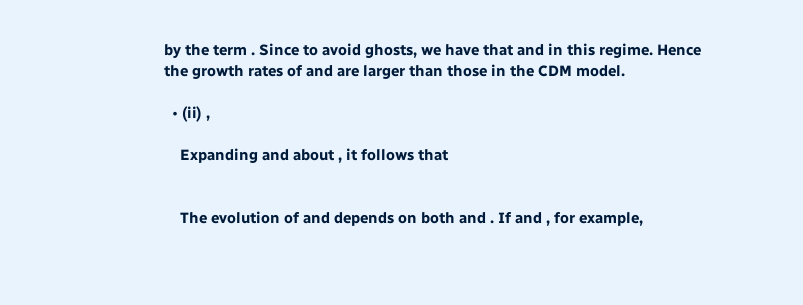by the term . Since to avoid ghosts, we have that and in this regime. Hence the growth rates of and are larger than those in the CDM model.

  • (ii) ,

    Expanding and about , it follows that


    The evolution of and depends on both and . If and , for example,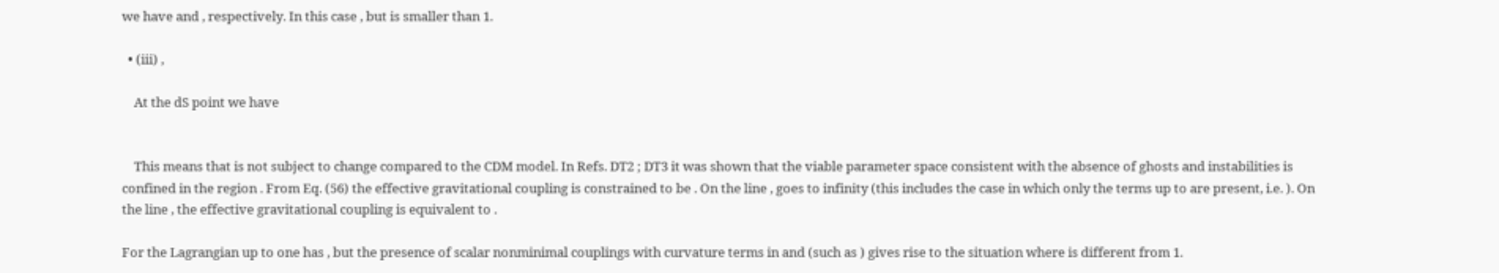we have and , respectively. In this case , but is smaller than 1.

  • (iii) ,

    At the dS point we have


    This means that is not subject to change compared to the CDM model. In Refs. DT2 ; DT3 it was shown that the viable parameter space consistent with the absence of ghosts and instabilities is confined in the region . From Eq. (56) the effective gravitational coupling is constrained to be . On the line , goes to infinity (this includes the case in which only the terms up to are present, i.e. ). On the line , the effective gravitational coupling is equivalent to .

For the Lagrangian up to one has , but the presence of scalar nonminimal couplings with curvature terms in and (such as ) gives rise to the situation where is different from 1.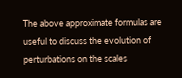The above approximate formulas are useful to discuss the evolution of perturbations on the scales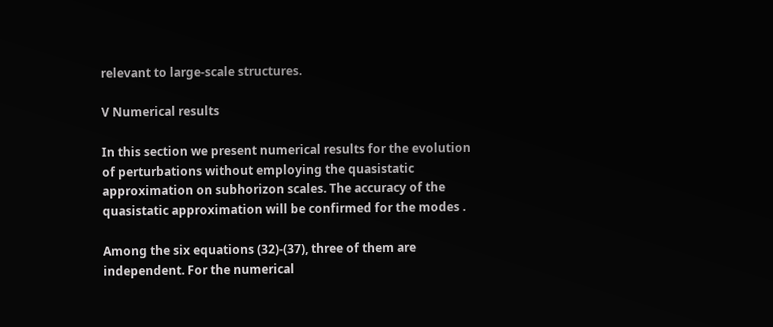relevant to large-scale structures.

V Numerical results

In this section we present numerical results for the evolution of perturbations without employing the quasistatic approximation on subhorizon scales. The accuracy of the quasistatic approximation will be confirmed for the modes .

Among the six equations (32)-(37), three of them are independent. For the numerical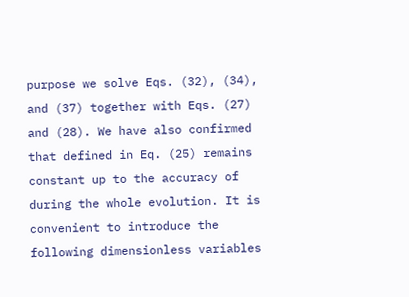purpose we solve Eqs. (32), (34), and (37) together with Eqs. (27) and (28). We have also confirmed that defined in Eq. (25) remains constant up to the accuracy of during the whole evolution. It is convenient to introduce the following dimensionless variables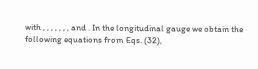with , , , , , , , and . In the longitudinal gauge we obtain the following equations from Eqs. (32),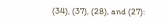(34), (37), (28), and (27):